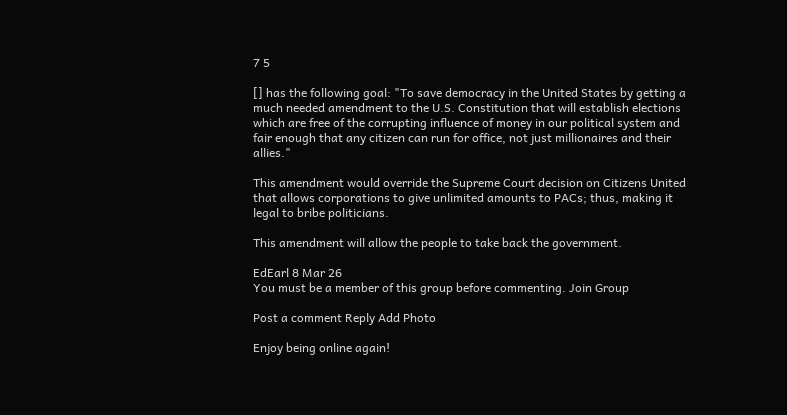7 5

[] has the following goal: "To save democracy in the United States by getting a much needed amendment to the U.S. Constitution that will establish elections which are free of the corrupting influence of money in our political system and fair enough that any citizen can run for office, not just millionaires and their allies."

This amendment would override the Supreme Court decision on Citizens United that allows corporations to give unlimited amounts to PACs; thus, making it legal to bribe politicians.

This amendment will allow the people to take back the government.

EdEarl 8 Mar 26
You must be a member of this group before commenting. Join Group

Post a comment Reply Add Photo

Enjoy being online again!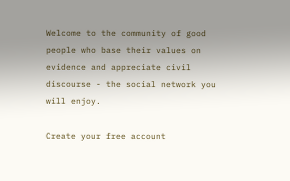Welcome to the community of good people who base their values on evidence and appreciate civil discourse - the social network you will enjoy.

Create your free account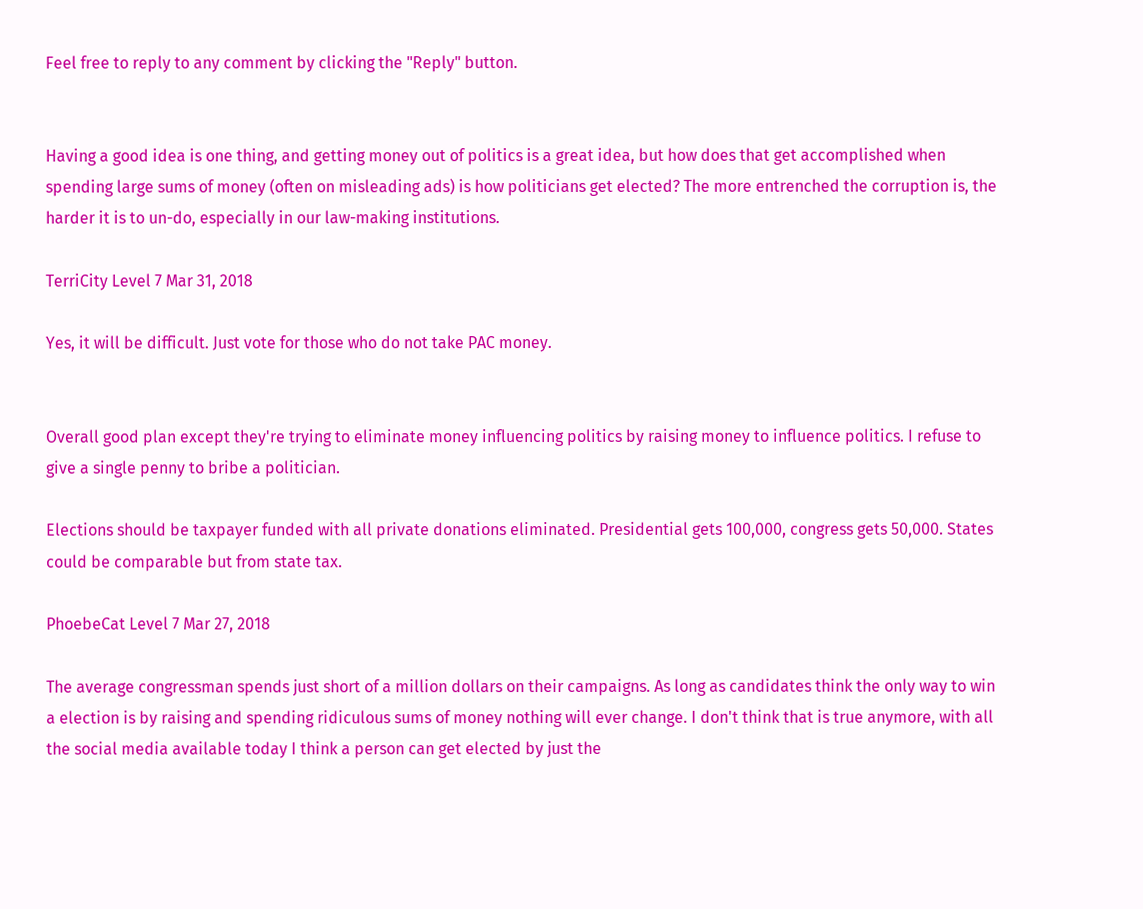Feel free to reply to any comment by clicking the "Reply" button.


Having a good idea is one thing, and getting money out of politics is a great idea, but how does that get accomplished when spending large sums of money (often on misleading ads) is how politicians get elected? The more entrenched the corruption is, the harder it is to un-do, especially in our law-making institutions.

TerriCity Level 7 Mar 31, 2018

Yes, it will be difficult. Just vote for those who do not take PAC money.


Overall good plan except they're trying to eliminate money influencing politics by raising money to influence politics. I refuse to give a single penny to bribe a politician.

Elections should be taxpayer funded with all private donations eliminated. Presidential gets 100,000, congress gets 50,000. States could be comparable but from state tax.

PhoebeCat Level 7 Mar 27, 2018

The average congressman spends just short of a million dollars on their campaigns. As long as candidates think the only way to win a election is by raising and spending ridiculous sums of money nothing will ever change. I don't think that is true anymore, with all the social media available today I think a person can get elected by just the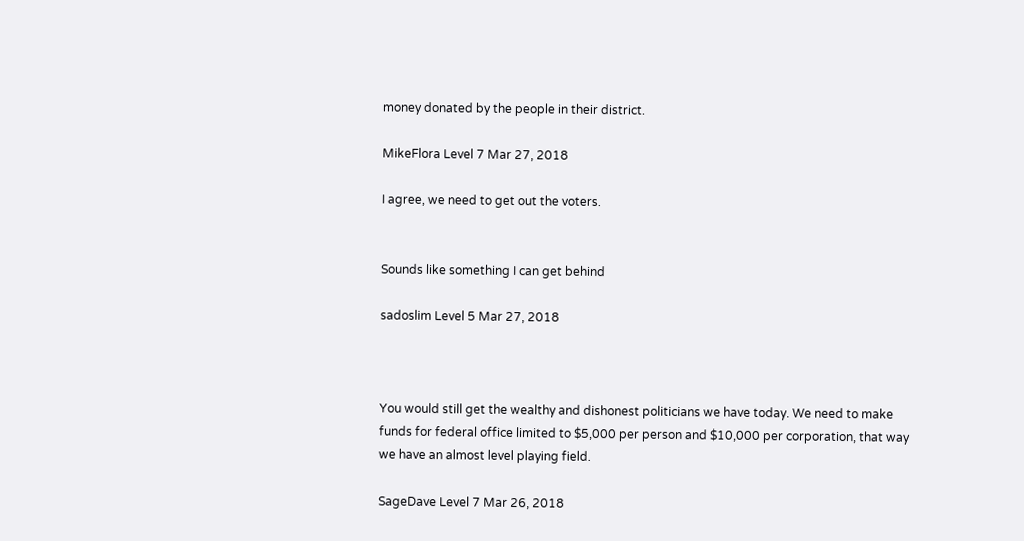money donated by the people in their district.

MikeFlora Level 7 Mar 27, 2018

I agree, we need to get out the voters.


Sounds like something I can get behind

sadoslim Level 5 Mar 27, 2018



You would still get the wealthy and dishonest politicians we have today. We need to make funds for federal office limited to $5,000 per person and $10,000 per corporation, that way we have an almost level playing field.

SageDave Level 7 Mar 26, 2018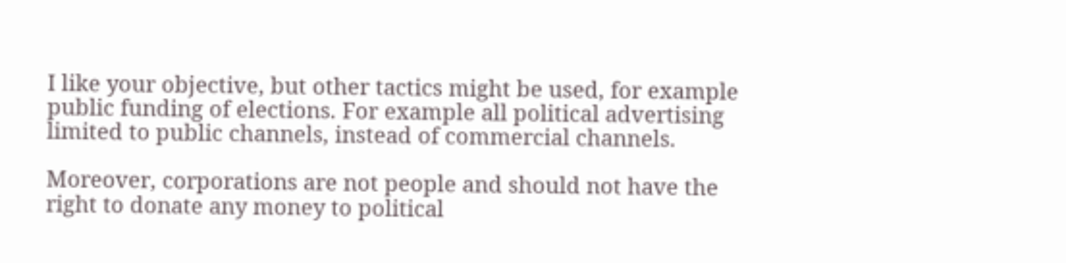I like your objective, but other tactics might be used, for example public funding of elections. For example all political advertising limited to public channels, instead of commercial channels.

Moreover, corporations are not people and should not have the right to donate any money to political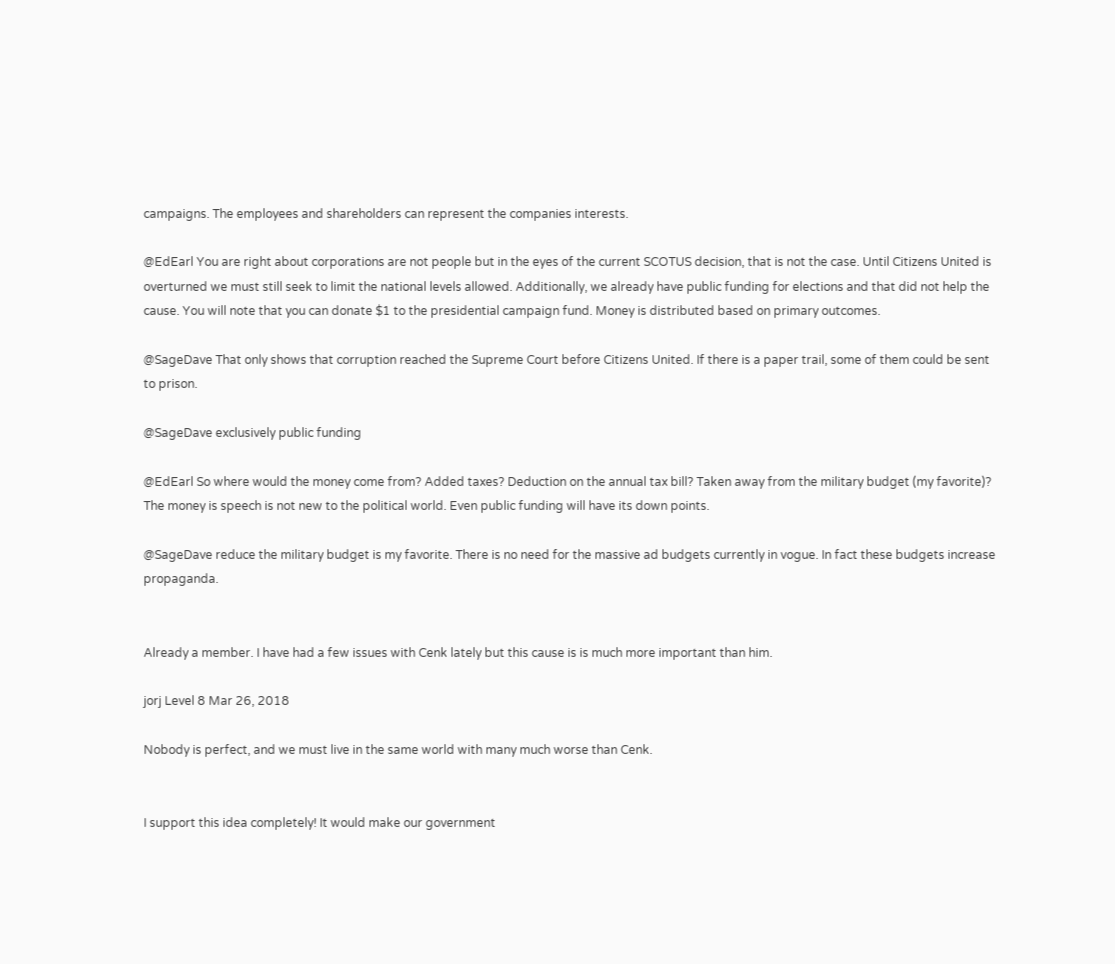campaigns. The employees and shareholders can represent the companies interests.

@EdEarl You are right about corporations are not people but in the eyes of the current SCOTUS decision, that is not the case. Until Citizens United is overturned we must still seek to limit the national levels allowed. Additionally, we already have public funding for elections and that did not help the cause. You will note that you can donate $1 to the presidential campaign fund. Money is distributed based on primary outcomes.

@SageDave That only shows that corruption reached the Supreme Court before Citizens United. If there is a paper trail, some of them could be sent to prison.

@SageDave exclusively public funding

@EdEarl So where would the money come from? Added taxes? Deduction on the annual tax bill? Taken away from the military budget (my favorite)? The money is speech is not new to the political world. Even public funding will have its down points.

@SageDave reduce the military budget is my favorite. There is no need for the massive ad budgets currently in vogue. In fact these budgets increase propaganda.


Already a member. I have had a few issues with Cenk lately but this cause is is much more important than him.

jorj Level 8 Mar 26, 2018

Nobody is perfect, and we must live in the same world with many much worse than Cenk.


I support this idea completely! It would make our government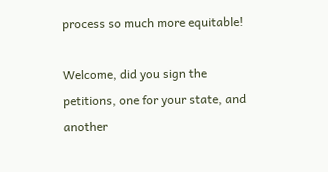process so much more equitable!

Welcome, did you sign the petitions, one for your state, and another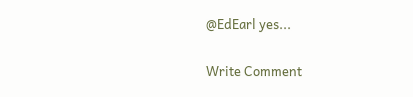@EdEarl yes...

Write Comment